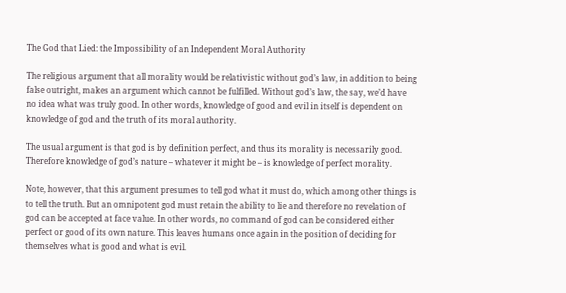The God that Lied: the Impossibility of an Independent Moral Authority

The religious argument that all morality would be relativistic without god’s law, in addition to being false outright, makes an argument which cannot be fulfilled. Without god’s law, the say, we’d have no idea what was truly good. In other words, knowledge of good and evil in itself is dependent on knowledge of god and the truth of its moral authority.

The usual argument is that god is by definition perfect, and thus its morality is necessarily good. Therefore knowledge of god’s nature – whatever it might be – is knowledge of perfect morality.

Note, however, that this argument presumes to tell god what it must do, which among other things is to tell the truth. But an omnipotent god must retain the ability to lie and therefore no revelation of god can be accepted at face value. In other words, no command of god can be considered either perfect or good of its own nature. This leaves humans once again in the position of deciding for themselves what is good and what is evil.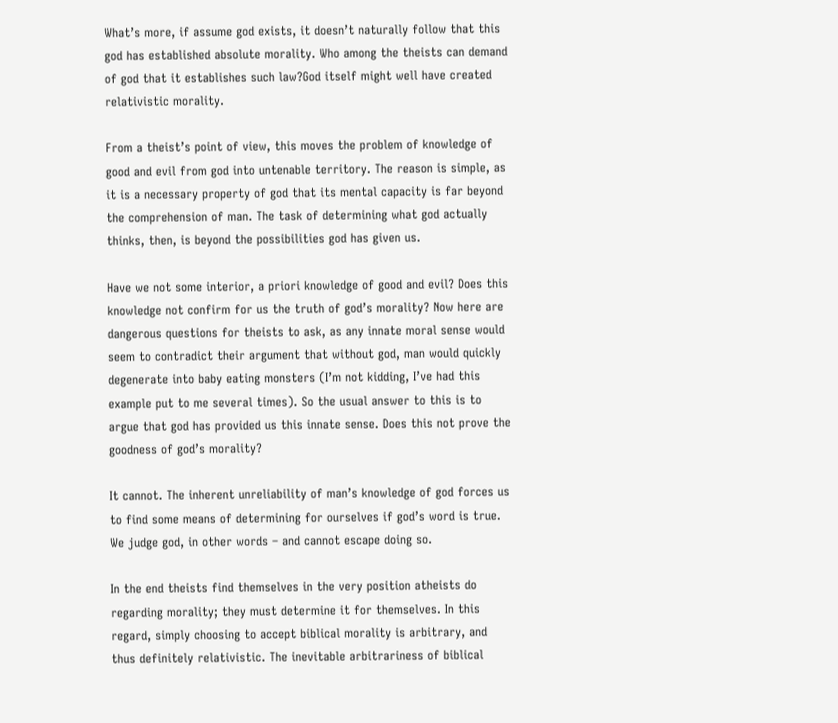What’s more, if assume god exists, it doesn’t naturally follow that this god has established absolute morality. Who among the theists can demand of god that it establishes such law?God itself might well have created relativistic morality.

From a theist’s point of view, this moves the problem of knowledge of good and evil from god into untenable territory. The reason is simple, as it is a necessary property of god that its mental capacity is far beyond the comprehension of man. The task of determining what god actually thinks, then, is beyond the possibilities god has given us.

Have we not some interior, a priori knowledge of good and evil? Does this knowledge not confirm for us the truth of god’s morality? Now here are dangerous questions for theists to ask, as any innate moral sense would seem to contradict their argument that without god, man would quickly degenerate into baby eating monsters (I’m not kidding, I’ve had this example put to me several times). So the usual answer to this is to argue that god has provided us this innate sense. Does this not prove the goodness of god’s morality?

It cannot. The inherent unreliability of man’s knowledge of god forces us to find some means of determining for ourselves if god’s word is true. We judge god, in other words – and cannot escape doing so.

In the end theists find themselves in the very position atheists do regarding morality; they must determine it for themselves. In this regard, simply choosing to accept biblical morality is arbitrary, and thus definitely relativistic. The inevitable arbitrariness of biblical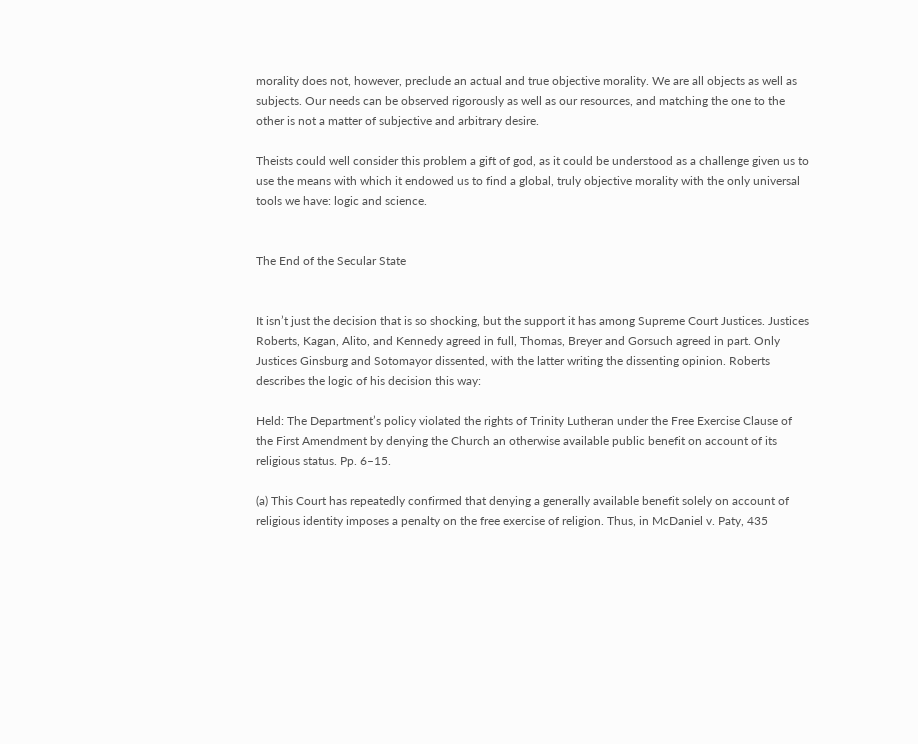morality does not, however, preclude an actual and true objective morality. We are all objects as well as subjects. Our needs can be observed rigorously as well as our resources, and matching the one to the other is not a matter of subjective and arbitrary desire.

Theists could well consider this problem a gift of god, as it could be understood as a challenge given us to use the means with which it endowed us to find a global, truly objective morality with the only universal tools we have: logic and science.


The End of the Secular State


It isn’t just the decision that is so shocking, but the support it has among Supreme Court Justices. Justices Roberts, Kagan, Alito, and Kennedy agreed in full, Thomas, Breyer and Gorsuch agreed in part. Only Justices Ginsburg and Sotomayor dissented, with the latter writing the dissenting opinion. Roberts describes the logic of his decision this way:

Held: The Department’s policy violated the rights of Trinity Lutheran under the Free Exercise Clause of the First Amendment by denying the Church an otherwise available public benefit on account of its religious status. Pp. 6–15.

(a) This Court has repeatedly confirmed that denying a generally available benefit solely on account of religious identity imposes a penalty on the free exercise of religion. Thus, in McDaniel v. Paty, 435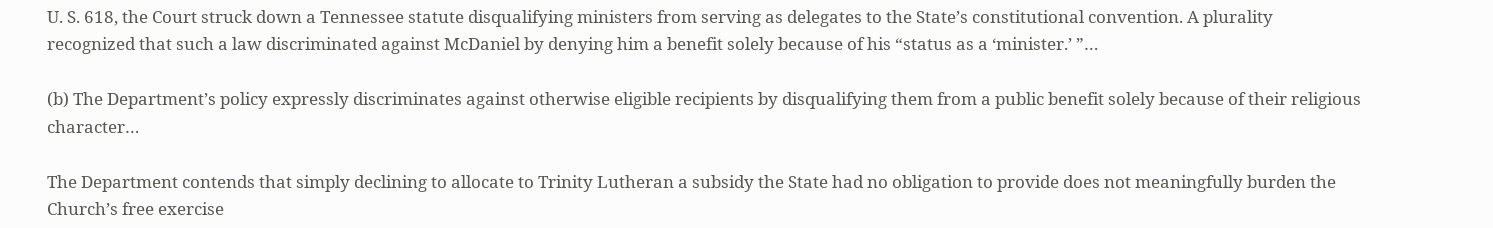U. S. 618, the Court struck down a Tennessee statute disqualifying ministers from serving as delegates to the State’s constitutional convention. A plurality recognized that such a law discriminated against McDaniel by denying him a benefit solely because of his “status as a ‘minister.’ ”…

(b) The Department’s policy expressly discriminates against otherwise eligible recipients by disqualifying them from a public benefit solely because of their religious character…

The Department contends that simply declining to allocate to Trinity Lutheran a subsidy the State had no obligation to provide does not meaningfully burden the Church’s free exercise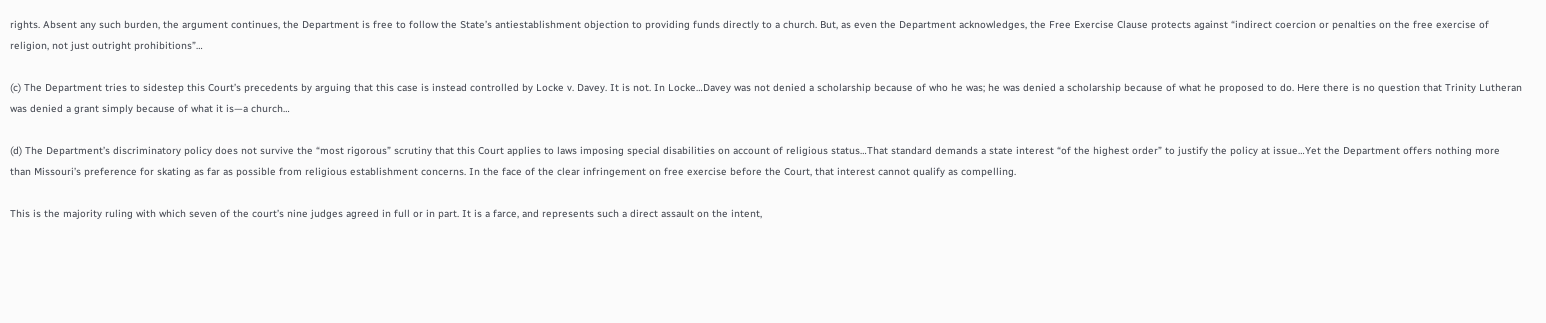rights. Absent any such burden, the argument continues, the Department is free to follow the State’s antiestablishment objection to providing funds directly to a church. But, as even the Department acknowledges, the Free Exercise Clause protects against “indirect coercion or penalties on the free exercise of religion, not just outright prohibitions”…

(c) The Department tries to sidestep this Court’s precedents by arguing that this case is instead controlled by Locke v. Davey. It is not. In Locke…Davey was not denied a scholarship because of who he was; he was denied a scholarship because of what he proposed to do. Here there is no question that Trinity Lutheran was denied a grant simply because of what it is—a church…

(d) The Department’s discriminatory policy does not survive the “most rigorous” scrutiny that this Court applies to laws imposing special disabilities on account of religious status…That standard demands a state interest “of the highest order” to justify the policy at issue…Yet the Department offers nothing more than Missouri’s preference for skating as far as possible from religious establishment concerns. In the face of the clear infringement on free exercise before the Court, that interest cannot qualify as compelling.

This is the majority ruling with which seven of the court’s nine judges agreed in full or in part. It is a farce, and represents such a direct assault on the intent,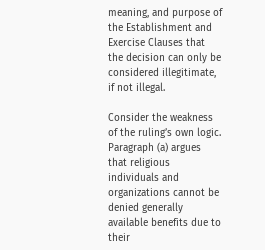meaning, and purpose of the Establishment and Exercise Clauses that the decision can only be considered illegitimate, if not illegal.

Consider the weakness of the ruling’s own logic. Paragraph (a) argues that religious individuals and organizations cannot be denied generally available benefits due to their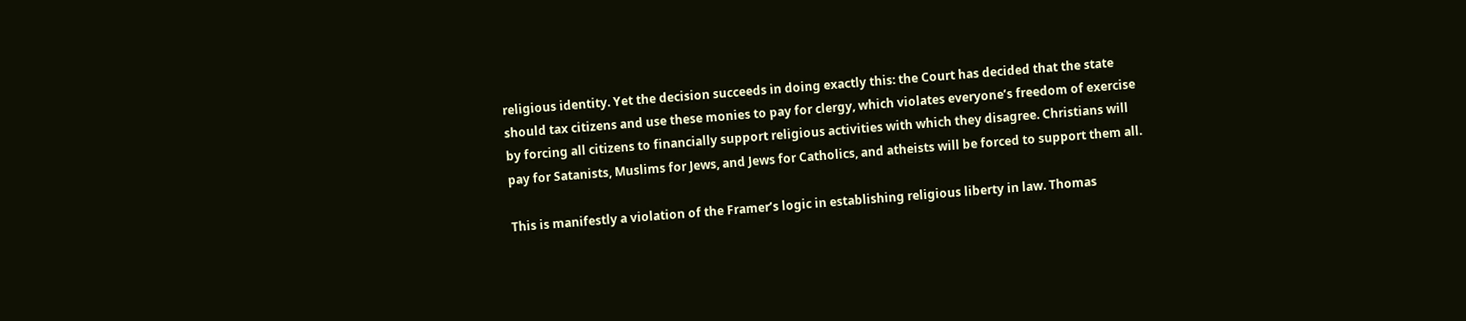religious identity. Yet the decision succeeds in doing exactly this: the Court has decided that the state should tax citizens and use these monies to pay for clergy, which violates everyone’s freedom of exercise by forcing all citizens to financially support religious activities with which they disagree. Christians will pay for Satanists, Muslims for Jews, and Jews for Catholics, and atheists will be forced to support them all.

This is manifestly a violation of the Framer’s logic in establishing religious liberty in law. Thomas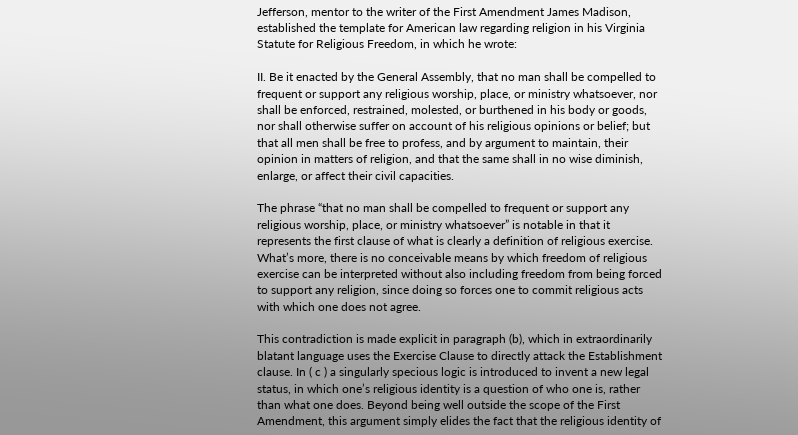Jefferson, mentor to the writer of the First Amendment James Madison, established the template for American law regarding religion in his Virginia Statute for Religious Freedom, in which he wrote:

II. Be it enacted by the General Assembly, that no man shall be compelled to frequent or support any religious worship, place, or ministry whatsoever, nor shall be enforced, restrained, molested, or burthened in his body or goods, nor shall otherwise suffer on account of his religious opinions or belief; but that all men shall be free to profess, and by argument to maintain, their opinion in matters of religion, and that the same shall in no wise diminish, enlarge, or affect their civil capacities.

The phrase “that no man shall be compelled to frequent or support any religious worship, place, or ministry whatsoever” is notable in that it represents the first clause of what is clearly a definition of religious exercise. What’s more, there is no conceivable means by which freedom of religious exercise can be interpreted without also including freedom from being forced to support any religion, since doing so forces one to commit religious acts with which one does not agree.

This contradiction is made explicit in paragraph (b), which in extraordinarily blatant language uses the Exercise Clause to directly attack the Establishment clause. In ( c ) a singularly specious logic is introduced to invent a new legal status, in which one’s religious identity is a question of who one is, rather than what one does. Beyond being well outside the scope of the First Amendment, this argument simply elides the fact that the religious identity of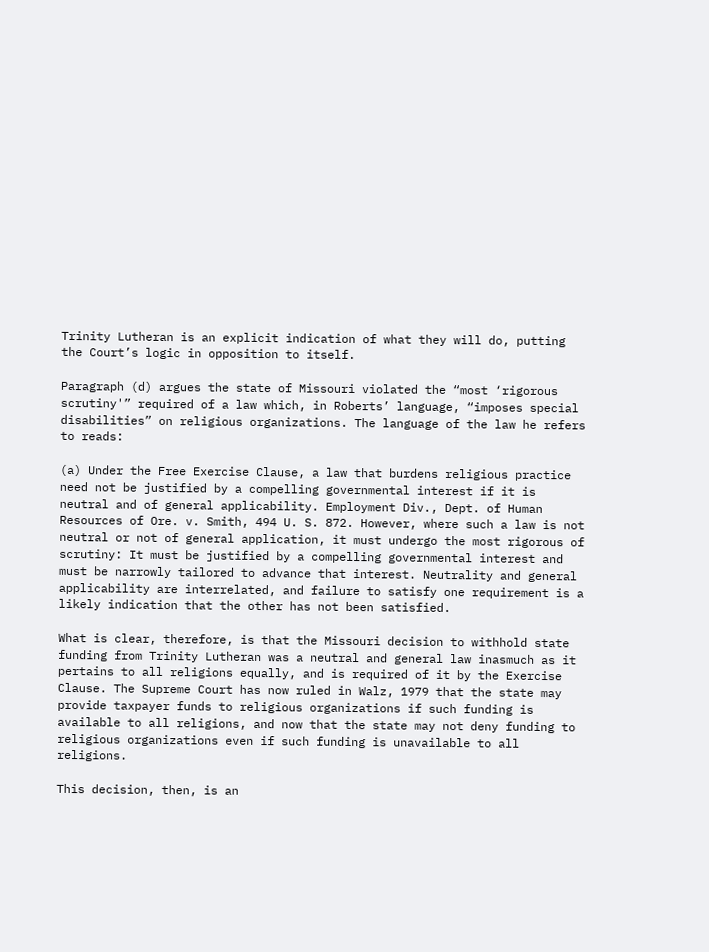Trinity Lutheran is an explicit indication of what they will do, putting the Court’s logic in opposition to itself.

Paragraph (d) argues the state of Missouri violated the “most ‘rigorous scrutiny'” required of a law which, in Roberts’ language, “imposes special disabilities” on religious organizations. The language of the law he refers to reads:

(a) Under the Free Exercise Clause, a law that burdens religious practice need not be justified by a compelling governmental interest if it is neutral and of general applicability. Employment Div., Dept. of Human Resources of Ore. v. Smith, 494 U. S. 872. However, where such a law is not neutral or not of general application, it must undergo the most rigorous of scrutiny: It must be justified by a compelling governmental interest and must be narrowly tailored to advance that interest. Neutrality and general applicability are interrelated, and failure to satisfy one requirement is a likely indication that the other has not been satisfied.

What is clear, therefore, is that the Missouri decision to withhold state funding from Trinity Lutheran was a neutral and general law inasmuch as it pertains to all religions equally, and is required of it by the Exercise Clause. The Supreme Court has now ruled in Walz, 1979 that the state may provide taxpayer funds to religious organizations if such funding is available to all religions, and now that the state may not deny funding to religious organizations even if such funding is unavailable to all religions.

This decision, then, is an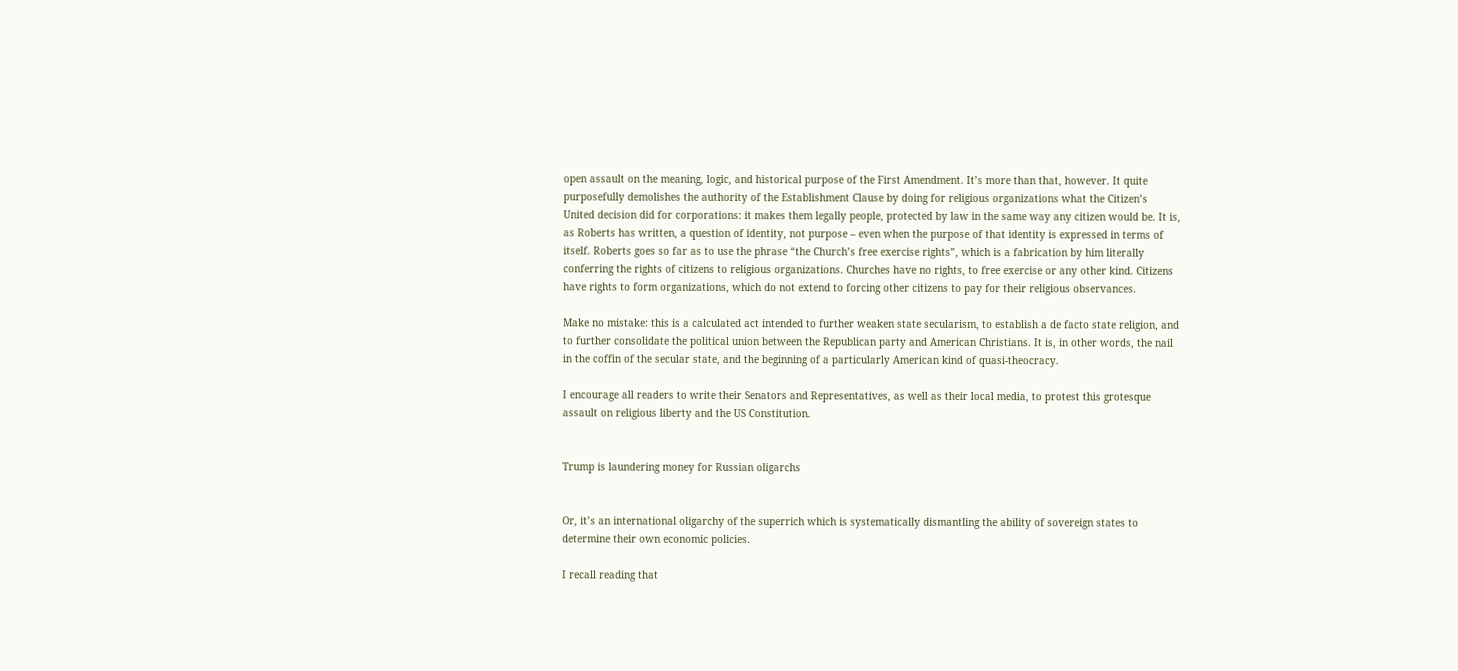open assault on the meaning, logic, and historical purpose of the First Amendment. It’s more than that, however. It quite purposefully demolishes the authority of the Establishment Clause by doing for religious organizations what the Citizen’s United decision did for corporations: it makes them legally people, protected by law in the same way any citizen would be. It is, as Roberts has written, a question of identity, not purpose – even when the purpose of that identity is expressed in terms of itself. Roberts goes so far as to use the phrase “the Church’s free exercise rights”, which is a fabrication by him literally conferring the rights of citizens to religious organizations. Churches have no rights, to free exercise or any other kind. Citizens have rights to form organizations, which do not extend to forcing other citizens to pay for their religious observances.

Make no mistake: this is a calculated act intended to further weaken state secularism, to establish a de facto state religion, and to further consolidate the political union between the Republican party and American Christians. It is, in other words, the nail in the coffin of the secular state, and the beginning of a particularly American kind of quasi-theocracy.

I encourage all readers to write their Senators and Representatives, as well as their local media, to protest this grotesque assault on religious liberty and the US Constitution.


Trump is laundering money for Russian oligarchs


Or, it’s an international oligarchy of the superrich which is systematically dismantling the ability of sovereign states to determine their own economic policies.

I recall reading that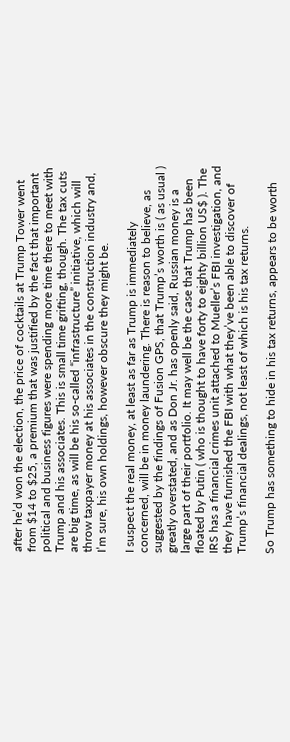after he’d won the election, the price of cocktails at Trump Tower went from $14 to $25, a premium that was justified by the fact that important political and business figures were spending more time there to meet with Trump and his associates. This is small time grifting, though. The tax cuts are big time, as will be his so-called “infrastructure” initiative, which will throw taxpayer money at his associates in the construction industry and, I’m sure, his own holdings, however obscure they might be.

I suspect the real money, at least as far as Trump is immediately concerned, will be in money laundering. There is reason to believe, as suggested by the findings of Fusion GPS, that Trump’s worth is ( as usual ) greatly overstated, and as Don Jr. has openly said, Russian money is a large part of their portfolio. It may well be the case that Trump has been floated by Putin ( who is thought to have forty to eighty billion US$ ). The IRS has a financial crimes unit attached to Mueller’s FBI investigation, and they have furnished the FBI with what they’ve been able to discover of Trump’s financial dealings, not least of which is his tax returns.

So Trump has something to hide in his tax returns, appears to be worth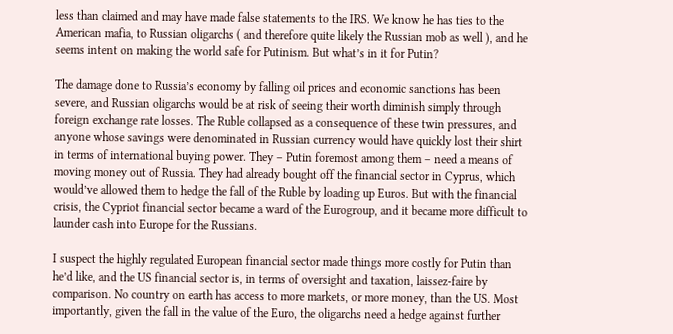less than claimed and may have made false statements to the IRS. We know he has ties to the American mafia, to Russian oligarchs ( and therefore quite likely the Russian mob as well ), and he seems intent on making the world safe for Putinism. But what’s in it for Putin?

The damage done to Russia’s economy by falling oil prices and economic sanctions has been severe, and Russian oligarchs would be at risk of seeing their worth diminish simply through foreign exchange rate losses. The Ruble collapsed as a consequence of these twin pressures, and anyone whose savings were denominated in Russian currency would have quickly lost their shirt in terms of international buying power. They – Putin foremost among them – need a means of moving money out of Russia. They had already bought off the financial sector in Cyprus, which would’ve allowed them to hedge the fall of the Ruble by loading up Euros. But with the financial crisis, the Cypriot financial sector became a ward of the Eurogroup, and it became more difficult to launder cash into Europe for the Russians.

I suspect the highly regulated European financial sector made things more costly for Putin than he’d like, and the US financial sector is, in terms of oversight and taxation, laissez-faire by comparison. No country on earth has access to more markets, or more money, than the US. Most importantly, given the fall in the value of the Euro, the oligarchs need a hedge against further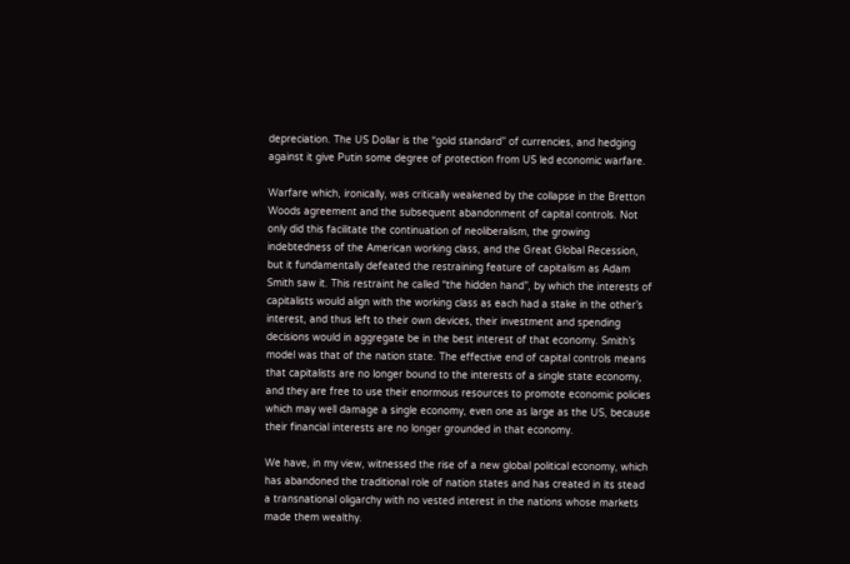depreciation. The US Dollar is the “gold standard” of currencies, and hedging against it give Putin some degree of protection from US led economic warfare.

Warfare which, ironically, was critically weakened by the collapse in the Bretton Woods agreement and the subsequent abandonment of capital controls. Not only did this facilitate the continuation of neoliberalism, the growing indebtedness of the American working class, and the Great Global Recession, but it fundamentally defeated the restraining feature of capitalism as Adam Smith saw it. This restraint he called “the hidden hand”, by which the interests of capitalists would align with the working class as each had a stake in the other’s interest, and thus left to their own devices, their investment and spending decisions would in aggregate be in the best interest of that economy. Smith’s model was that of the nation state. The effective end of capital controls means that capitalists are no longer bound to the interests of a single state economy, and they are free to use their enormous resources to promote economic policies which may well damage a single economy, even one as large as the US, because their financial interests are no longer grounded in that economy.

We have, in my view, witnessed the rise of a new global political economy, which has abandoned the traditional role of nation states and has created in its stead a transnational oligarchy with no vested interest in the nations whose markets made them wealthy.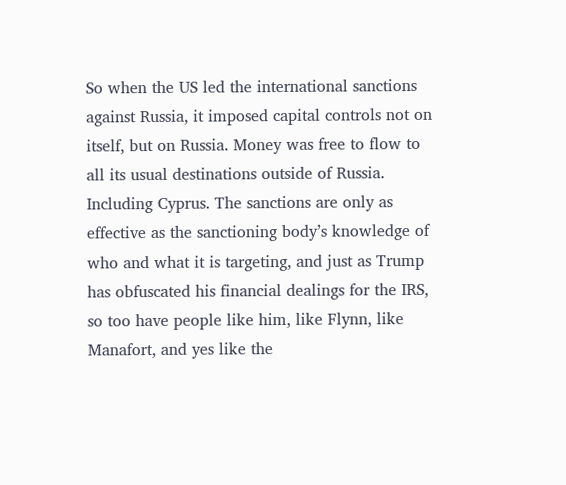So when the US led the international sanctions against Russia, it imposed capital controls not on itself, but on Russia. Money was free to flow to all its usual destinations outside of Russia. Including Cyprus. The sanctions are only as effective as the sanctioning body’s knowledge of who and what it is targeting, and just as Trump has obfuscated his financial dealings for the IRS, so too have people like him, like Flynn, like Manafort, and yes like the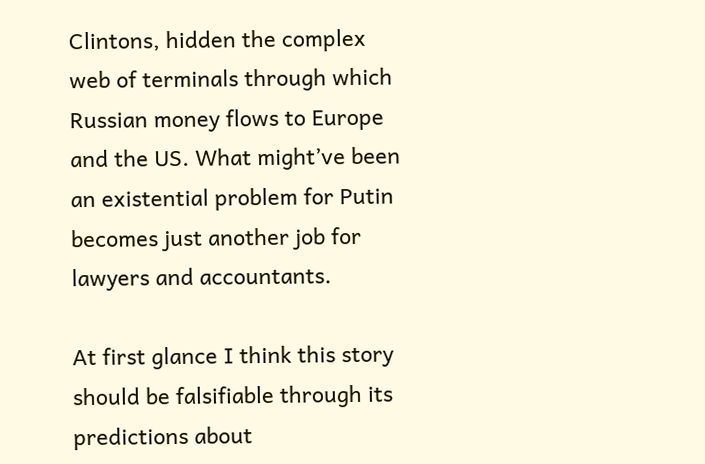Clintons, hidden the complex web of terminals through which Russian money flows to Europe and the US. What might’ve been an existential problem for Putin becomes just another job for lawyers and accountants.

At first glance I think this story should be falsifiable through its predictions about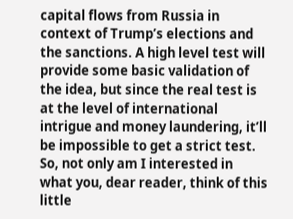capital flows from Russia in context of Trump’s elections and the sanctions. A high level test will provide some basic validation of the idea, but since the real test is at the level of international intrigue and money laundering, it’ll be impossible to get a strict test. So, not only am I interested in what you, dear reader, think of this little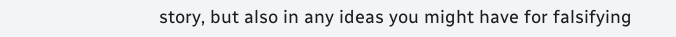story, but also in any ideas you might have for falsifying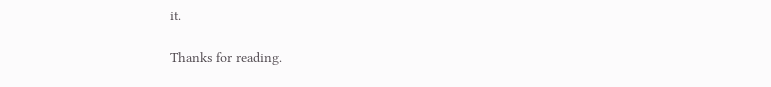it.

Thanks for reading.